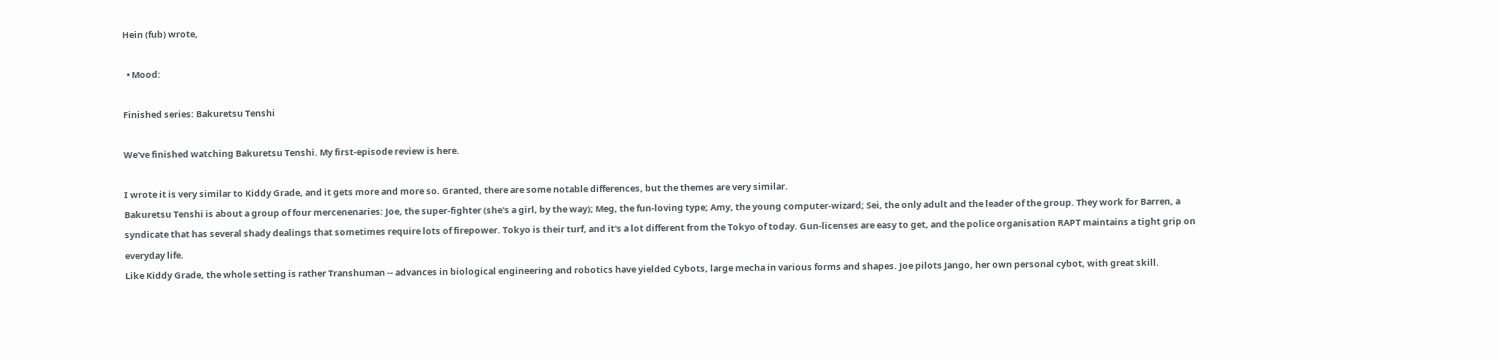Hein (fub) wrote,

  • Mood:

Finished series: Bakuretsu Tenshi

We've finished watching Bakuretsu Tenshi. My first-episode review is here.

I wrote it is very similar to Kiddy Grade, and it gets more and more so. Granted, there are some notable differences, but the themes are very similar.
Bakuretsu Tenshi is about a group of four mercenenaries: Joe, the super-fighter (she's a girl, by the way); Meg, the fun-loving type; Amy, the young computer-wizard; Sei, the only adult and the leader of the group. They work for Barren, a syndicate that has several shady dealings that sometimes require lots of firepower. Tokyo is their turf, and it's a lot different from the Tokyo of today. Gun-licenses are easy to get, and the police organisation RAPT maintains a tight grip on everyday life.
Like Kiddy Grade, the whole setting is rather Transhuman -- advances in biological engineering and robotics have yielded Cybots, large mecha in various forms and shapes. Joe pilots Jango, her own personal cybot, with great skill.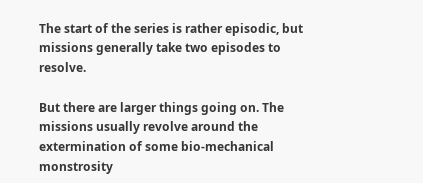The start of the series is rather episodic, but missions generally take two episodes to resolve.

But there are larger things going on. The missions usually revolve around the extermination of some bio-mechanical monstrosity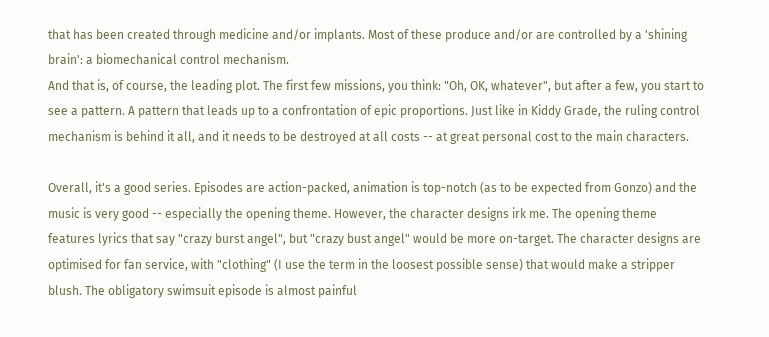that has been created through medicine and/or implants. Most of these produce and/or are controlled by a 'shining brain': a biomechanical control mechanism.
And that is, of course, the leading plot. The first few missions, you think: "Oh, OK, whatever", but after a few, you start to see a pattern. A pattern that leads up to a confrontation of epic proportions. Just like in Kiddy Grade, the ruling control mechanism is behind it all, and it needs to be destroyed at all costs -- at great personal cost to the main characters.

Overall, it's a good series. Episodes are action-packed, animation is top-notch (as to be expected from Gonzo) and the music is very good -- especially the opening theme. However, the character designs irk me. The opening theme features lyrics that say "crazy burst angel", but "crazy bust angel" would be more on-target. The character designs are optimised for fan service, with "clothing" (I use the term in the loosest possible sense) that would make a stripper blush. The obligatory swimsuit episode is almost painful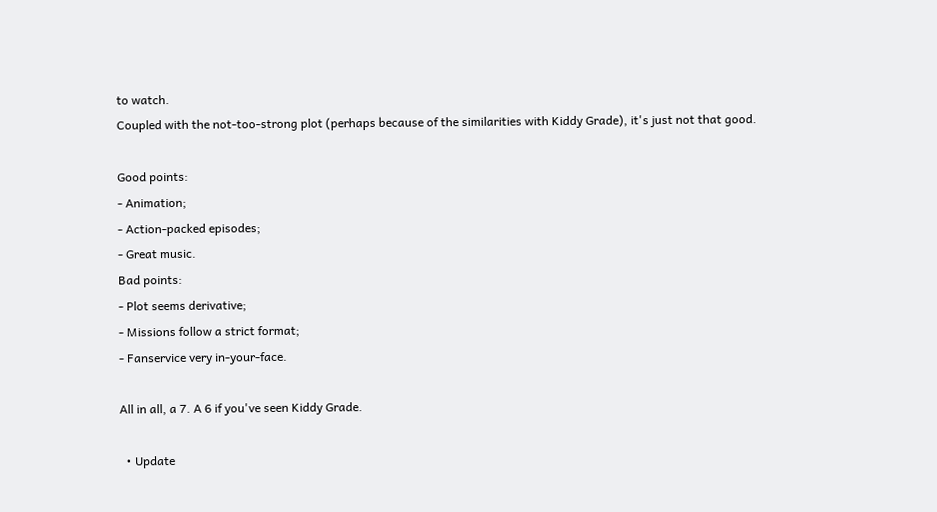to watch.
Coupled with the not-too-strong plot (perhaps because of the similarities with Kiddy Grade), it's just not that good.

Good points:
- Animation;
- Action-packed episodes;
- Great music.
Bad points:
- Plot seems derivative;
- Missions follow a strict format;
- Fanservice very in-your-face.

All in all, a 7. A 6 if you've seen Kiddy Grade.

  • Update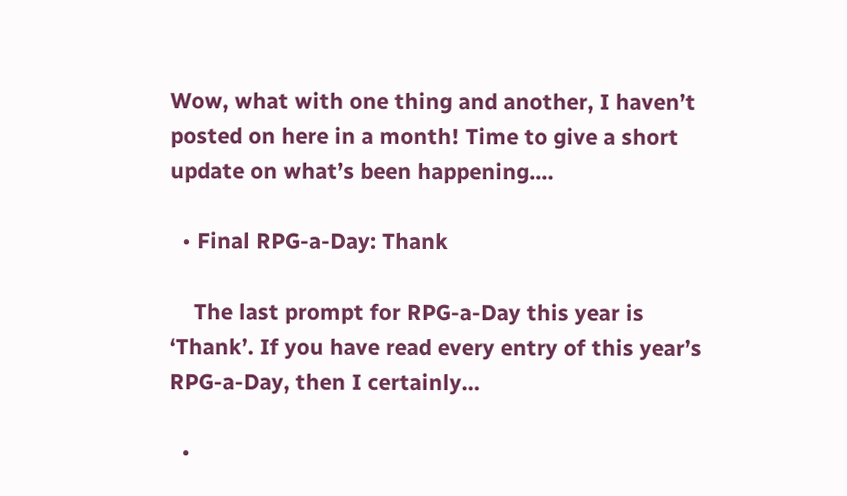Wow, what with one thing and another, I haven’t posted on here in a month! Time to give a short update on what’s been happening.…

  • Final RPG-a-Day: Thank

    The last prompt for RPG-a-Day this year is ‘Thank’. If you have read every entry of this year’s RPG-a-Day, then I certainly…

  •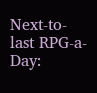Next-to-last RPG-a-Day: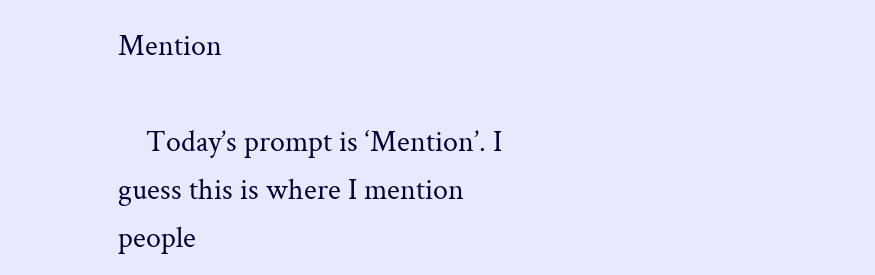Mention

    Today’s prompt is ‘Mention’. I guess this is where I mention people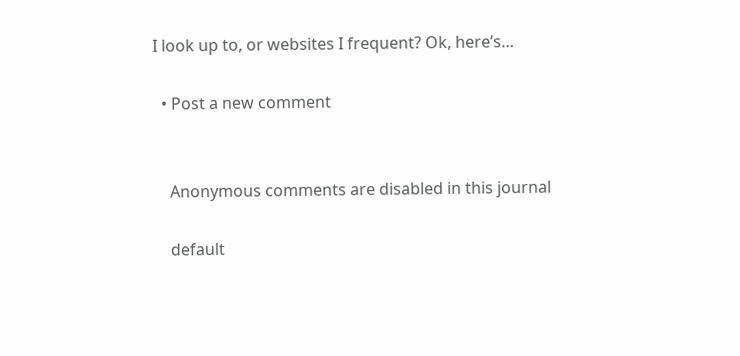I look up to, or websites I frequent? Ok, here’s…

  • Post a new comment


    Anonymous comments are disabled in this journal

    default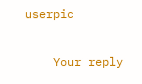userpic

    Your reply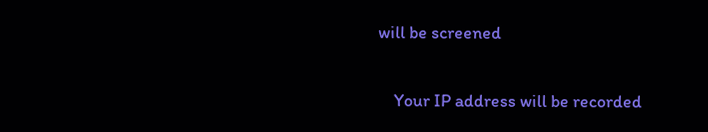will be screened

    Your IP address will be recorded